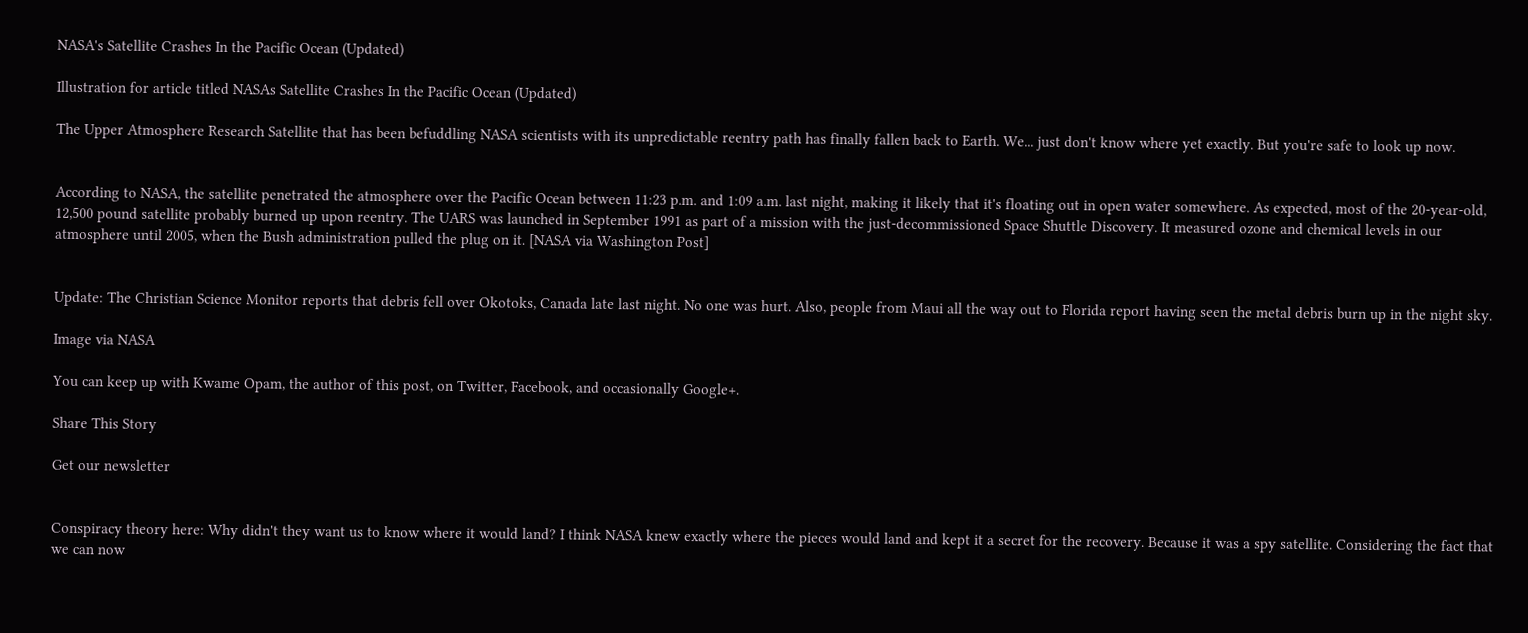NASA's Satellite Crashes In the Pacific Ocean (Updated)

Illustration for article titled NASAs Satellite Crashes In the Pacific Ocean (Updated)

The Upper Atmosphere Research Satellite that has been befuddling NASA scientists with its unpredictable reentry path has finally fallen back to Earth. We... just don't know where yet exactly. But you're safe to look up now.


According to NASA, the satellite penetrated the atmosphere over the Pacific Ocean between 11:23 p.m. and 1:09 a.m. last night, making it likely that it's floating out in open water somewhere. As expected, most of the 20-year-old, 12,500 pound satellite probably burned up upon reentry. The UARS was launched in September 1991 as part of a mission with the just-decommissioned Space Shuttle Discovery. It measured ozone and chemical levels in our atmosphere until 2005, when the Bush administration pulled the plug on it. [NASA via Washington Post]


Update: The Christian Science Monitor reports that debris fell over Okotoks, Canada late last night. No one was hurt. Also, people from Maui all the way out to Florida report having seen the metal debris burn up in the night sky.

Image via NASA

You can keep up with Kwame Opam, the author of this post, on Twitter, Facebook, and occasionally Google+.

Share This Story

Get our newsletter


Conspiracy theory here: Why didn't they want us to know where it would land? I think NASA knew exactly where the pieces would land and kept it a secret for the recovery. Because it was a spy satellite. Considering the fact that we can now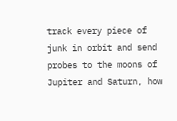track every piece of junk in orbit and send probes to the moons of Jupiter and Saturn, how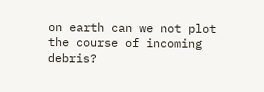on earth can we not plot the course of incoming debris?